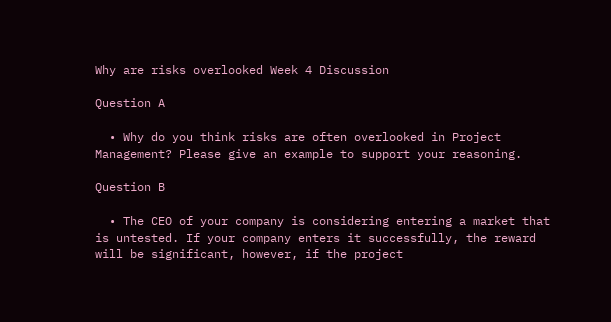Why are risks overlooked Week 4 Discussion

Question A

  • Why do you think risks are often overlooked in Project Management? Please give an example to support your reasoning.

Question B

  • The CEO of your company is considering entering a market that is untested. If your company enters it successfully, the reward will be significant, however, if the project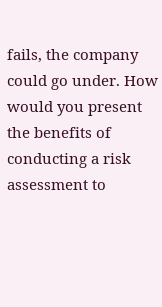fails, the company could go under. How would you present the benefits of conducting a risk assessment to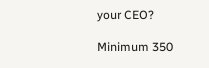your CEO?

Minimum 350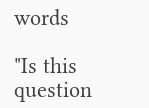words

"Is this question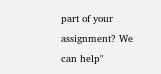part of your assignment? We can help"